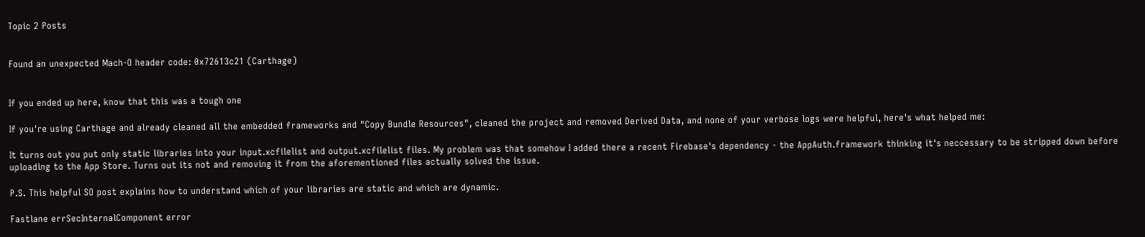Topic 2 Posts


Found an unexpected Mach-O header code: 0x72613c21 (Carthage)


If you ended up here, know that this was a tough one

If you're using Carthage and already cleaned all the embedded frameworks and "Copy Bundle Resources", cleaned the project and removed Derived Data, and none of your verbose logs were helpful, here's what helped me:

It turns out you put only static libraries into your input.xcfilelist and output.xcfilelist files. My problem was that somehow I added there a recent Firebase's dependency - the AppAuth.framework thinking it's neccessary to be stripped down before uploading to the App Store. Turns out its not and removing it from the aforementioned files actually solved the issue.

P.S. This helpful SO post explains how to understand which of your libraries are static and which are dynamic.

Fastlane errSecInternalComponent error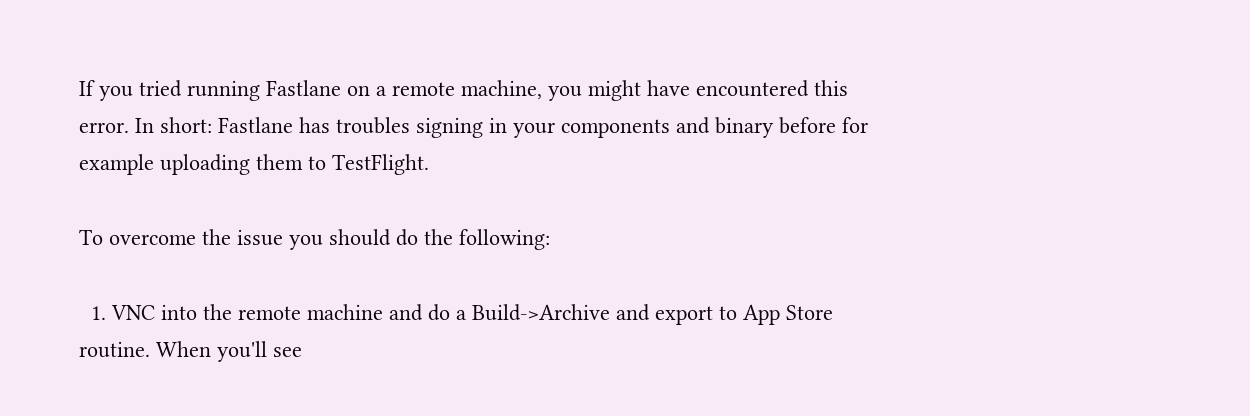If you tried running Fastlane on a remote machine, you might have encountered this error. In short: Fastlane has troubles signing in your components and binary before for example uploading them to TestFlight.

To overcome the issue you should do the following:

  1. VNC into the remote machine and do a Build->Archive and export to App Store routine. When you'll see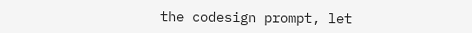the codesign prompt, let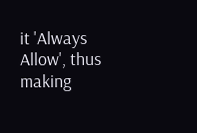it 'Always Allow', thus making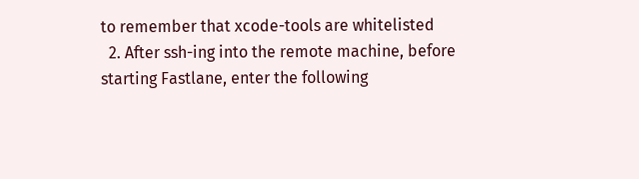to remember that xcode-tools are whitelisted
  2. After ssh-ing into the remote machine, before starting Fastlane, enter the following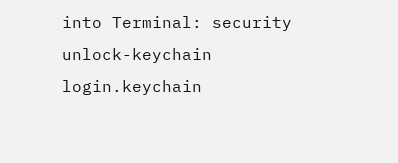into Terminal: security unlock-keychain login.keychain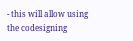- this will allow using the codesigning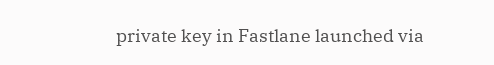private key in Fastlane launched via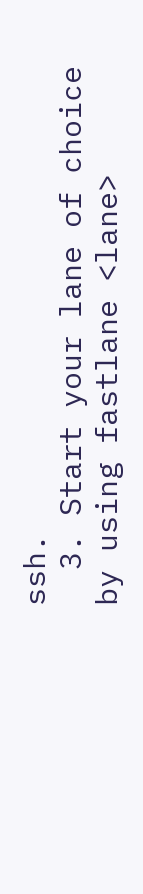ssh.
  3. Start your lane of choice by using fastlane <lane>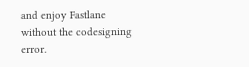and enjoy Fastlane without the codesigning error.